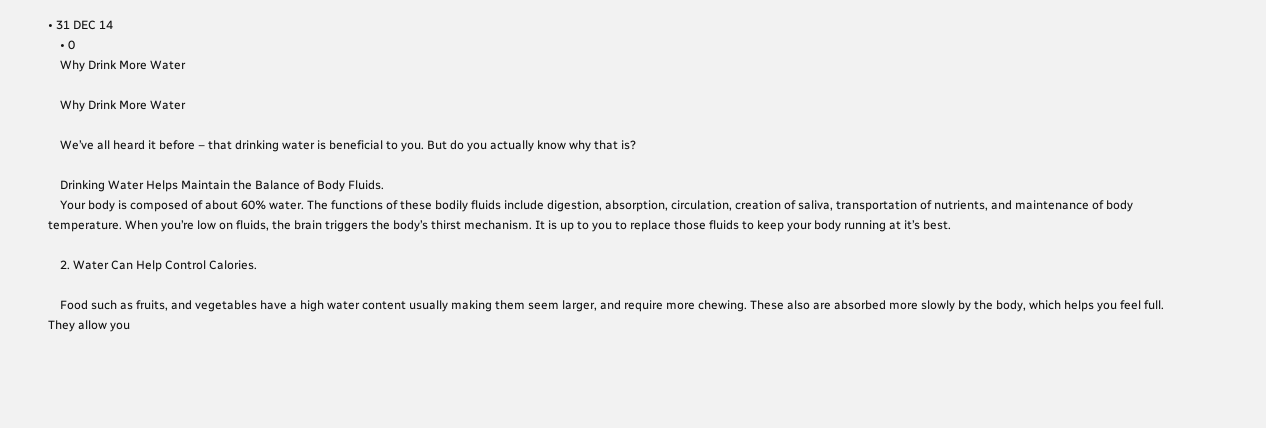• 31 DEC 14
    • 0
    Why Drink More Water

    Why Drink More Water

    We’ve all heard it before – that drinking water is beneficial to you. But do you actually know why that is?

    Drinking Water Helps Maintain the Balance of Body Fluids.
    Your body is composed of about 60% water. The functions of these bodily fluids include digestion, absorption, circulation, creation of saliva, transportation of nutrients, and maintenance of body temperature. When you’re low on fluids, the brain triggers the body’s thirst mechanism. It is up to you to replace those fluids to keep your body running at it’s best.

    2. Water Can Help Control Calories.

    Food such as fruits, and vegetables have a high water content usually making them seem larger, and require more chewing. These also are absorbed more slowly by the body, which helps you feel full. They allow you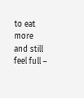to eat more and still feel full –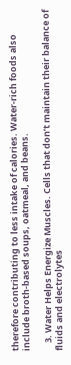therefore contributing to less intake of calories. Water-rich foods also include broth-based soups, oatmeal, and beans.

    3. Water Helps Energize Muscles. Cells that don’t maintain their balance of fluids and electrolytes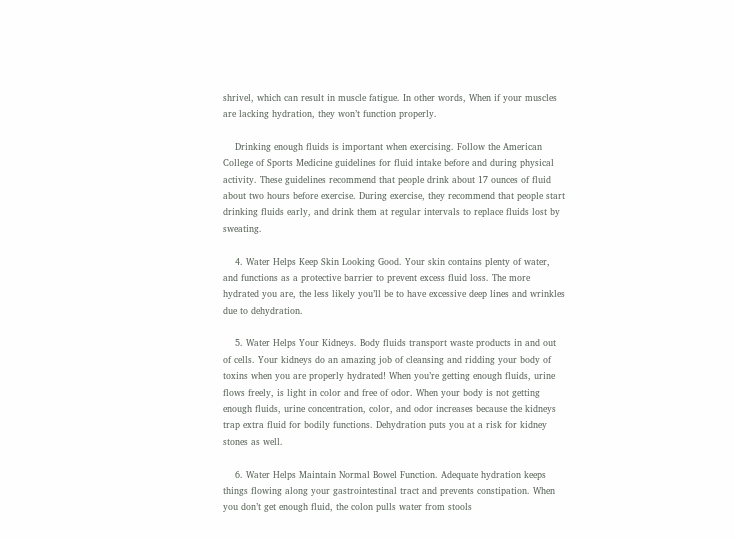shrivel, which can result in muscle fatigue. In other words, When if your muscles are lacking hydration, they won’t function properly.

    Drinking enough fluids is important when exercising. Follow the American College of Sports Medicine guidelines for fluid intake before and during physical activity. These guidelines recommend that people drink about 17 ounces of fluid about two hours before exercise. During exercise, they recommend that people start drinking fluids early, and drink them at regular intervals to replace fluids lost by sweating.

    4. Water Helps Keep Skin Looking Good. Your skin contains plenty of water, and functions as a protective barrier to prevent excess fluid loss. The more hydrated you are, the less likely you’ll be to have excessive deep lines and wrinkles due to dehydration.

    5. Water Helps Your Kidneys. Body fluids transport waste products in and out of cells. Your kidneys do an amazing job of cleansing and ridding your body of toxins when you are properly hydrated! When you’re getting enough fluids, urine flows freely, is light in color and free of odor. When your body is not getting enough fluids, urine concentration, color, and odor increases because the kidneys trap extra fluid for bodily functions. Dehydration puts you at a risk for kidney stones as well.

    6. Water Helps Maintain Normal Bowel Function. Adequate hydration keeps things flowing along your gastrointestinal tract and prevents constipation. When you don’t get enough fluid, the colon pulls water from stools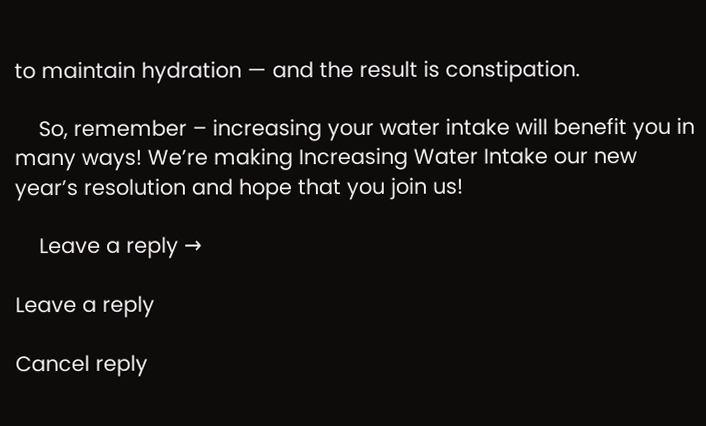to maintain hydration — and the result is constipation.

    So, remember – increasing your water intake will benefit you in many ways! We’re making Increasing Water Intake our new year’s resolution and hope that you join us!

    Leave a reply →

Leave a reply

Cancel reply